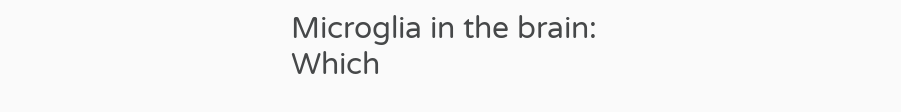Microglia in the brain: Which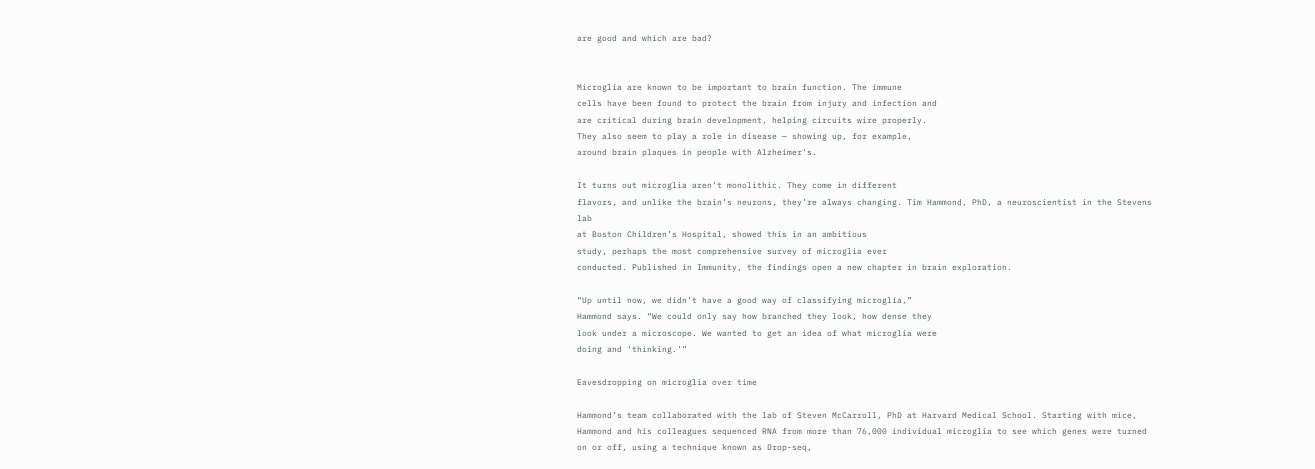are good and which are bad?


Microglia are known to be important to brain function. The immune
cells have been found to protect the brain from injury and infection and
are critical during brain development, helping circuits wire properly.
They also seem to play a role in disease — showing up, for example,
around brain plaques in people with Alzheimer’s.

It turns out microglia aren’t monolithic. They come in different
flavors, and unlike the brain’s neurons, they’re always changing. Tim Hammond, PhD, a neuroscientist in the Stevens lab
at Boston Children’s Hospital, showed this in an ambitious
study, perhaps the most comprehensive survey of microglia ever
conducted. Published in Immunity, the findings open a new chapter in brain exploration.

“Up until now, we didn’t have a good way of classifying microglia,”
Hammond says. “We could only say how branched they look, how dense they
look under a microscope. We wanted to get an idea of what microglia were
doing and ‘thinking.’”

Eavesdropping on microglia over time

Hammond’s team collaborated with the lab of Steven McCarroll, PhD at Harvard Medical School. Starting with mice, Hammond and his colleagues sequenced RNA from more than 76,000 individual microglia to see which genes were turned on or off, using a technique known as Drop-seq,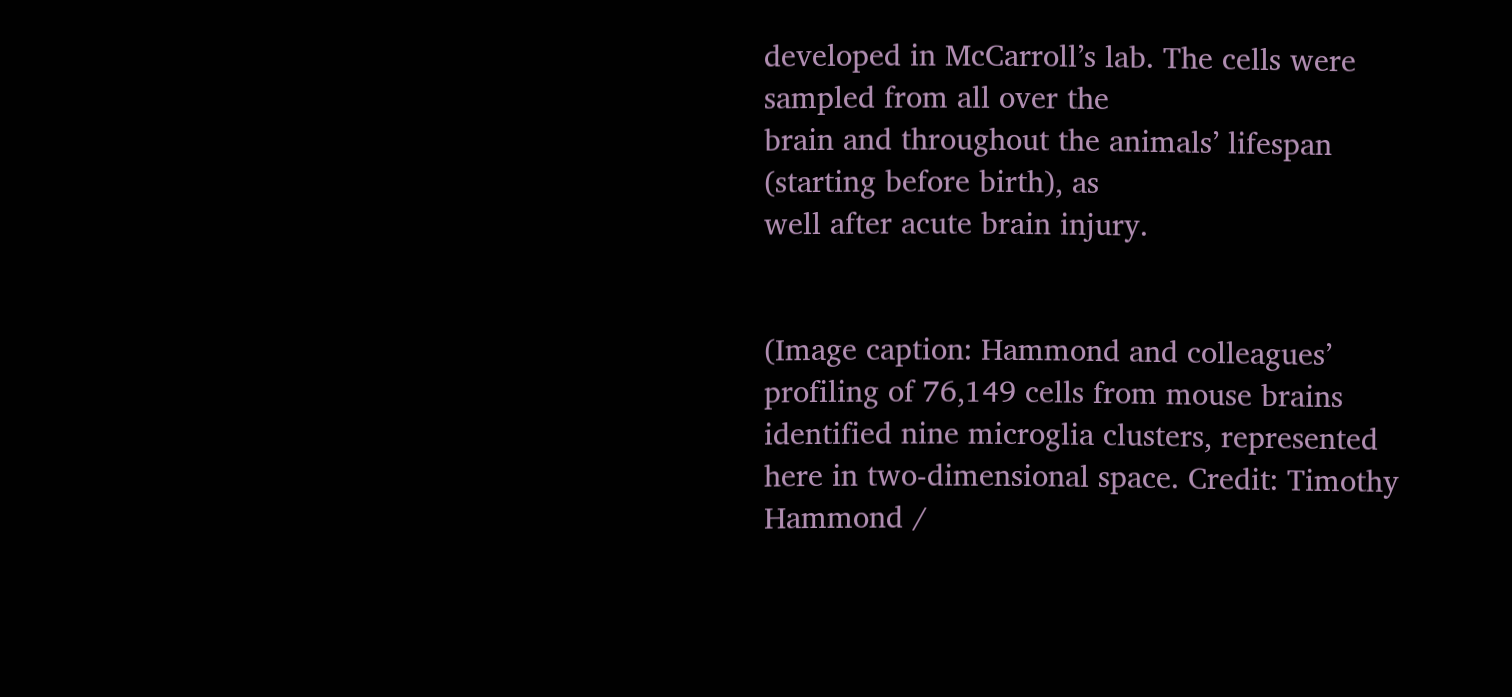developed in McCarroll’s lab. The cells were sampled from all over the
brain and throughout the animals’ lifespan (starting before birth), as
well after acute brain injury.


(Image caption: Hammond and colleagues’ profiling of 76,149 cells from mouse brains identified nine microglia clusters, represented here in two-dimensional space. Credit: Timothy Hammond /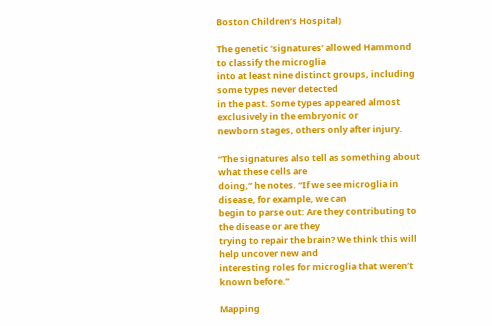Boston Children’s Hospital)

The genetic ‘signatures’ allowed Hammond to classify the microglia
into at least nine distinct groups, including some types never detected
in the past. Some types appeared almost exclusively in the embryonic or
newborn stages, others only after injury.

“The signatures also tell as something about what these cells are
doing,” he notes. “If we see microglia in disease, for example, we can
begin to parse out: Are they contributing to the disease or are they
trying to repair the brain? We think this will help uncover new and
interesting roles for microglia that weren’t known before.”

Mapping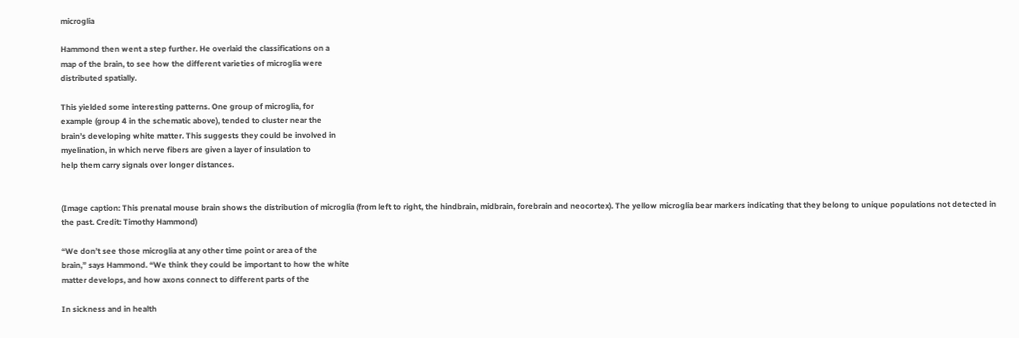microglia

Hammond then went a step further. He overlaid the classifications on a
map of the brain, to see how the different varieties of microglia were
distributed spatially.

This yielded some interesting patterns. One group of microglia, for
example (group 4 in the schematic above), tended to cluster near the
brain’s developing white matter. This suggests they could be involved in
myelination, in which nerve fibers are given a layer of insulation to
help them carry signals over longer distances.


(Image caption: This prenatal mouse brain shows the distribution of microglia (from left to right, the hindbrain, midbrain, forebrain and neocortex). The yellow microglia bear markers indicating that they belong to unique populations not detected in the past. Credit: Timothy Hammond)

“We don’t see those microglia at any other time point or area of the
brain,” says Hammond. “We think they could be important to how the white
matter develops, and how axons connect to different parts of the

In sickness and in health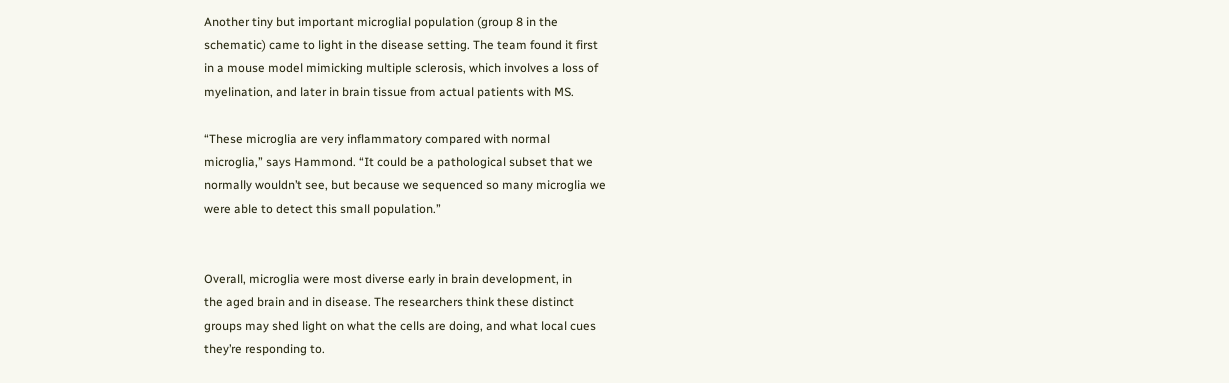Another tiny but important microglial population (group 8 in the
schematic) came to light in the disease setting. The team found it first
in a mouse model mimicking multiple sclerosis, which involves a loss of
myelination, and later in brain tissue from actual patients with MS.

“These microglia are very inflammatory compared with normal
microglia,” says Hammond. “It could be a pathological subset that we
normally wouldn’t see, but because we sequenced so many microglia we
were able to detect this small population.”


Overall, microglia were most diverse early in brain development, in
the aged brain and in disease. The researchers think these distinct
groups may shed light on what the cells are doing, and what local cues
they’re responding to.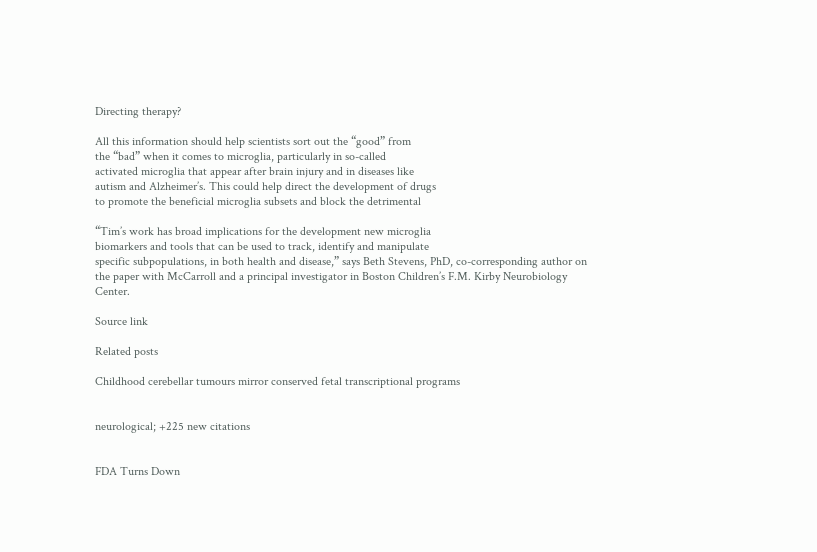Directing therapy?

All this information should help scientists sort out the “good” from
the “bad” when it comes to microglia, particularly in so-called
activated microglia that appear after brain injury and in diseases like
autism and Alzheimer’s. This could help direct the development of drugs
to promote the beneficial microglia subsets and block the detrimental

“Tim’s work has broad implications for the development new microglia
biomarkers and tools that can be used to track, identify and manipulate
specific subpopulations, in both health and disease,” says Beth Stevens, PhD, co-corresponding author on the paper with McCarroll and a principal investigator in Boston Children’s F.M. Kirby Neurobiology Center.

Source link

Related posts

Childhood cerebellar tumours mirror conserved fetal transcriptional programs


neurological; +225 new citations


FDA Turns Down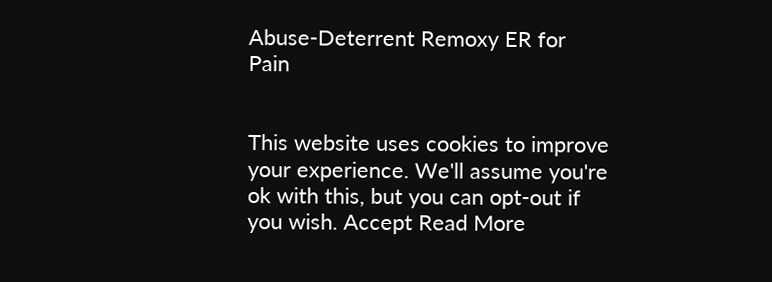Abuse-Deterrent Remoxy ER for Pain


This website uses cookies to improve your experience. We'll assume you're ok with this, but you can opt-out if you wish. Accept Read More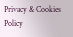Privacy & Cookies Policy